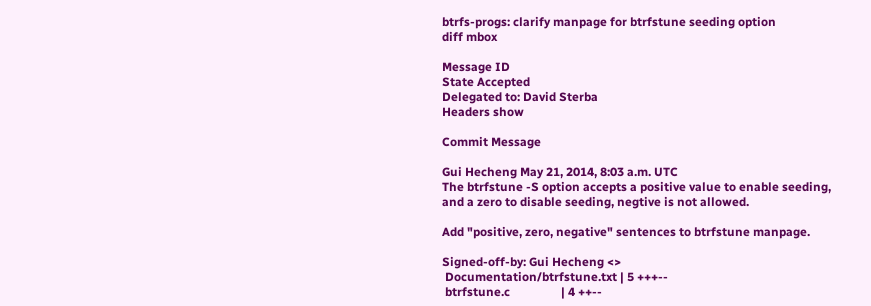btrfs-progs: clarify manpage for btrfstune seeding option
diff mbox

Message ID
State Accepted
Delegated to: David Sterba
Headers show

Commit Message

Gui Hecheng May 21, 2014, 8:03 a.m. UTC
The btrfstune -S option accepts a positive value to enable seeding,
and a zero to disable seeding, negtive is not allowed.

Add "positive, zero, negative" sentences to btrfstune manpage.

Signed-off-by: Gui Hecheng <>
 Documentation/btrfstune.txt | 5 +++--
 btrfstune.c                 | 4 ++--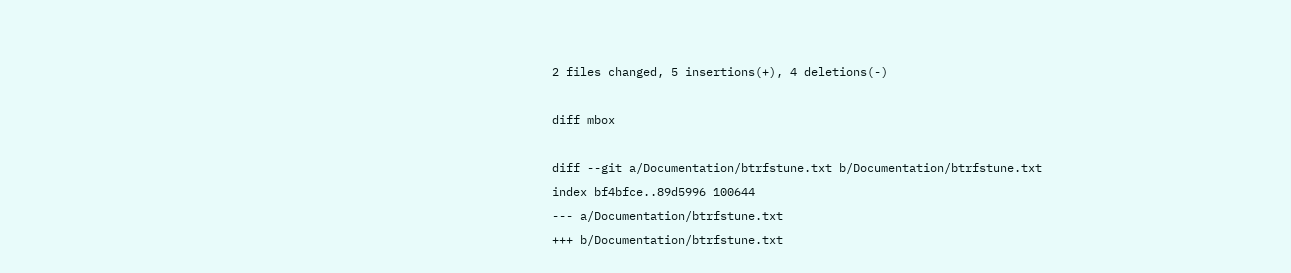2 files changed, 5 insertions(+), 4 deletions(-)

diff mbox

diff --git a/Documentation/btrfstune.txt b/Documentation/btrfstune.txt
index bf4bfce..89d5996 100644
--- a/Documentation/btrfstune.txt
+++ b/Documentation/btrfstune.txt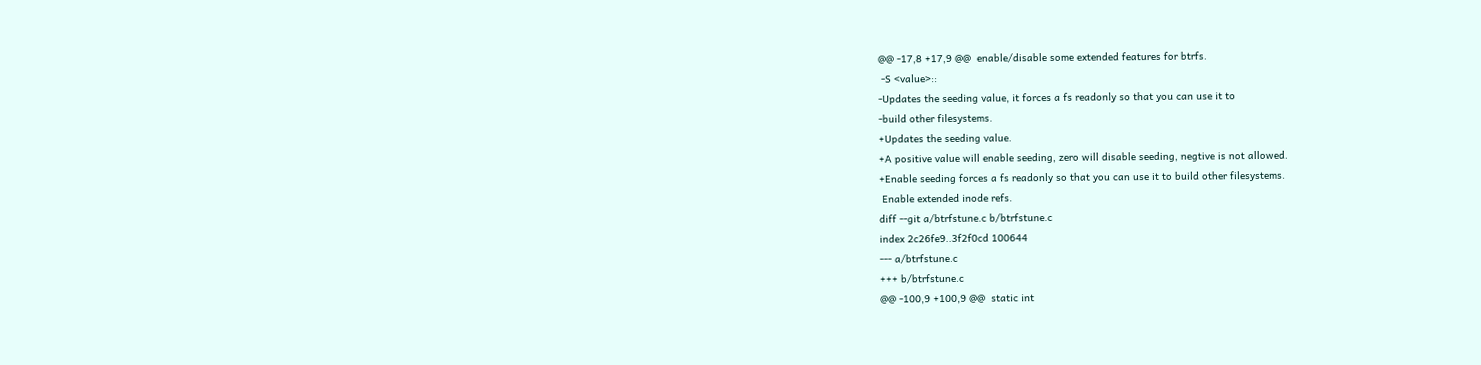@@ -17,8 +17,9 @@  enable/disable some extended features for btrfs.
 -S <value>::
-Updates the seeding value, it forces a fs readonly so that you can use it to
-build other filesystems.
+Updates the seeding value.
+A positive value will enable seeding, zero will disable seeding, negtive is not allowed.
+Enable seeding forces a fs readonly so that you can use it to build other filesystems.
 Enable extended inode refs.
diff --git a/btrfstune.c b/btrfstune.c
index 2c26fe9..3f2f0cd 100644
--- a/btrfstune.c
+++ b/btrfstune.c
@@ -100,9 +100,9 @@  static int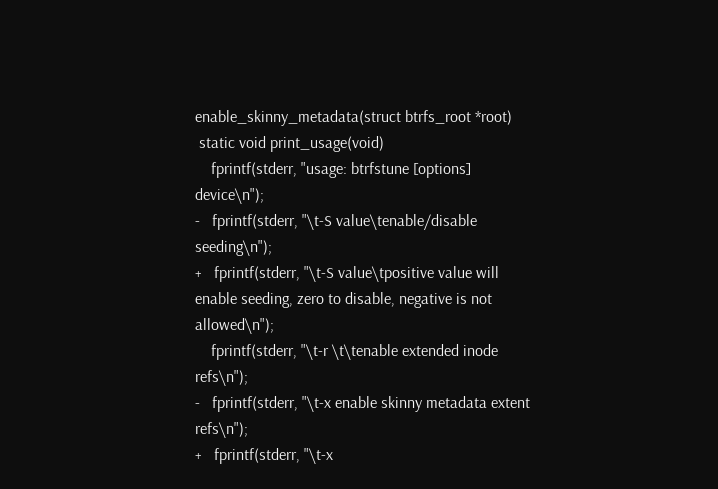enable_skinny_metadata(struct btrfs_root *root)
 static void print_usage(void)
    fprintf(stderr, "usage: btrfstune [options] device\n");
-   fprintf(stderr, "\t-S value\tenable/disable seeding\n");
+   fprintf(stderr, "\t-S value\tpositive value will enable seeding, zero to disable, negative is not allowed\n");
    fprintf(stderr, "\t-r \t\tenable extended inode refs\n");
-   fprintf(stderr, "\t-x enable skinny metadata extent refs\n");
+   fprintf(stderr, "\t-x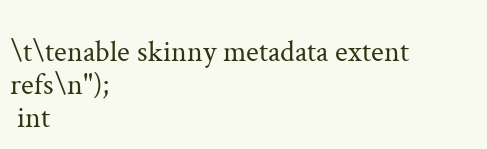\t\tenable skinny metadata extent refs\n");
 int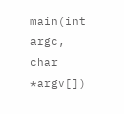main(int argc, char *argv[])